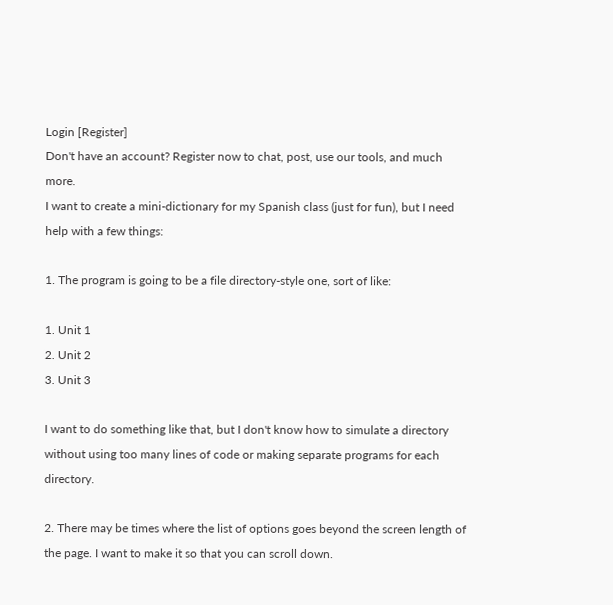Login [Register]
Don't have an account? Register now to chat, post, use our tools, and much more.
I want to create a mini-dictionary for my Spanish class (just for fun), but I need help with a few things:

1. The program is going to be a file directory-style one, sort of like:

1. Unit 1
2. Unit 2
3. Unit 3

I want to do something like that, but I don't know how to simulate a directory without using too many lines of code or making separate programs for each directory.

2. There may be times where the list of options goes beyond the screen length of the page. I want to make it so that you can scroll down.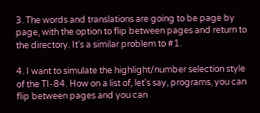3. The words and translations are going to be page by page, with the option to flip between pages and return to the directory. It's a similar problem to #1.

4. I want to simulate the highlight/number selection style of the TI-84. How on a list of, let's say, programs, you can flip between pages and you can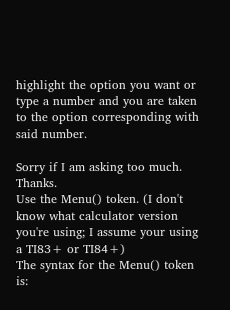highlight the option you want or type a number and you are taken to the option corresponding with said number.

Sorry if I am asking too much. Thanks.
Use the Menu() token. (I don't know what calculator version you're using; I assume your using a TI83+ or TI84+)
The syntax for the Menu() token is: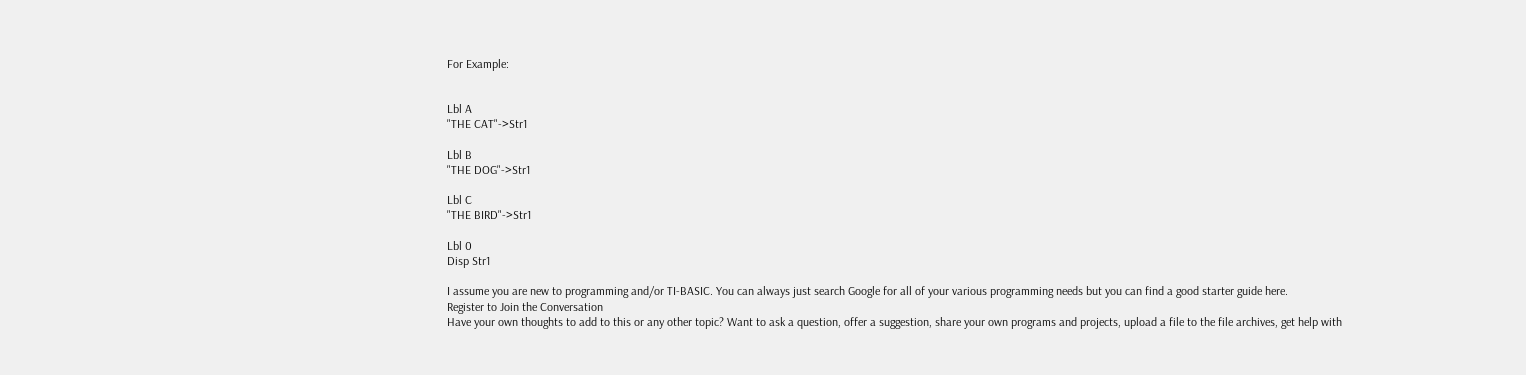For Example:


Lbl A
"THE CAT"->Str1

Lbl B
"THE DOG"->Str1

Lbl C
"THE BIRD"->Str1

Lbl 0
Disp Str1

I assume you are new to programming and/or TI-BASIC. You can always just search Google for all of your various programming needs but you can find a good starter guide here.
Register to Join the Conversation
Have your own thoughts to add to this or any other topic? Want to ask a question, offer a suggestion, share your own programs and projects, upload a file to the file archives, get help with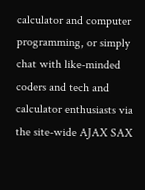calculator and computer programming, or simply chat with like-minded coders and tech and calculator enthusiasts via the site-wide AJAX SAX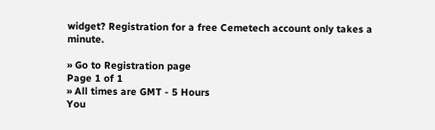widget? Registration for a free Cemetech account only takes a minute.

» Go to Registration page
Page 1 of 1
» All times are GMT - 5 Hours
You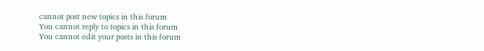cannot post new topics in this forum
You cannot reply to topics in this forum
You cannot edit your posts in this forum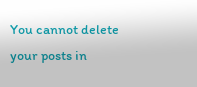You cannot delete your posts in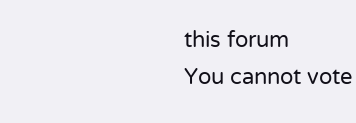this forum
You cannot vote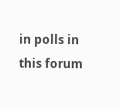in polls in this forum